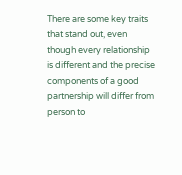There are some key traits that stand out, even though every relationship is different and the precise components of a good partnership will differ from person to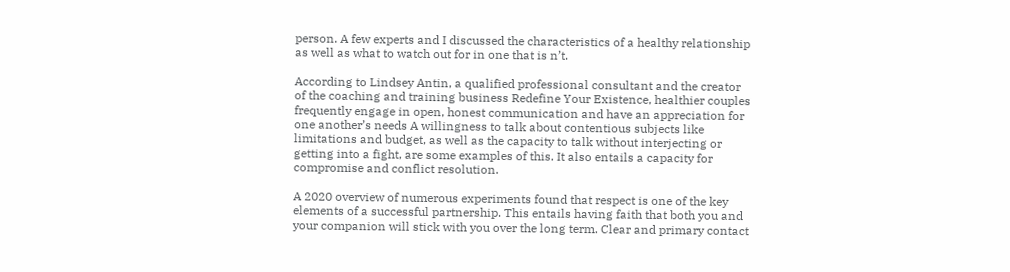person. A few experts and I discussed the characteristics of a healthy relationship as well as what to watch out for in one that is n’t.

According to Lindsey Antin, a qualified professional consultant and the creator of the coaching and training business Redefine Your Existence, healthier couples frequently engage in open, honest communication and have an appreciation for one another’s needs A willingness to talk about contentious subjects like limitations and budget, as well as the capacity to talk without interjecting or getting into a fight, are some examples of this. It also entails a capacity for compromise and conflict resolution.

A 2020 overview of numerous experiments found that respect is one of the key elements of a successful partnership. This entails having faith that both you and your companion will stick with you over the long term. Clear and primary contact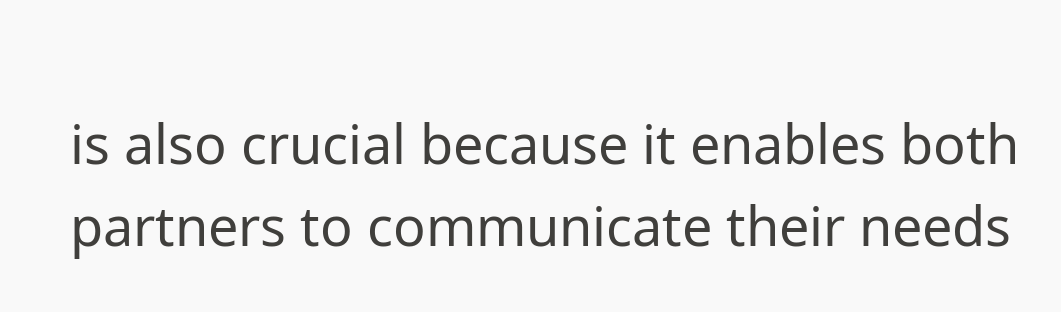is also crucial because it enables both partners to communicate their needs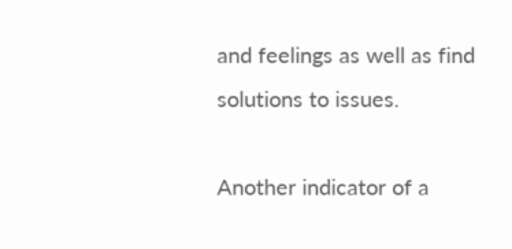and feelings as well as find solutions to issues.

Another indicator of a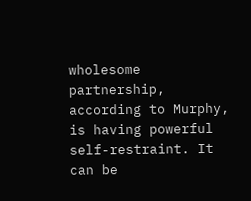wholesome partnership, according to Murphy, is having powerful self-restraint. It can be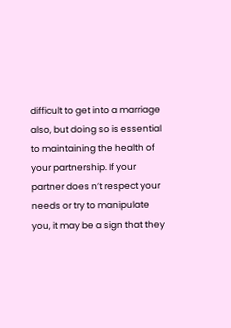difficult to get into a marriage also, but doing so is essential to maintaining the health of your partnership. If your partner does n’t respect your needs or try to manipulate you, it may be a sign that they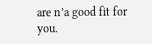are n’a good fit for you.